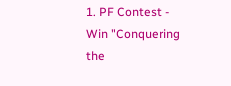1. PF Contest - Win "Conquering the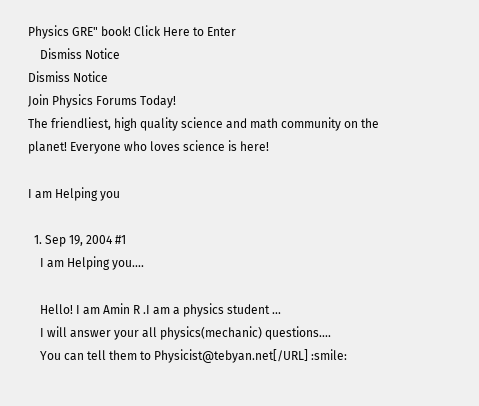Physics GRE" book! Click Here to Enter
    Dismiss Notice
Dismiss Notice
Join Physics Forums Today!
The friendliest, high quality science and math community on the planet! Everyone who loves science is here!

I am Helping you

  1. Sep 19, 2004 #1
    I am Helping you....

    Hello! I am Amin R .I am a physics student ...
    I will answer your all physics(mechanic) questions....
    You can tell them to Physicist@tebyan.net[/URL] :smile: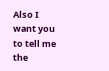Also I want you to tell me the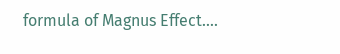formula of Magnus Effect....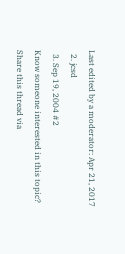Last edited by a moderator: Apr 21, 2017
  2. jcsd
  3. Sep 19, 2004 #2
Know someone interested in this topic? Share this thread via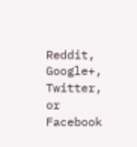Reddit, Google+, Twitter, or Facebook